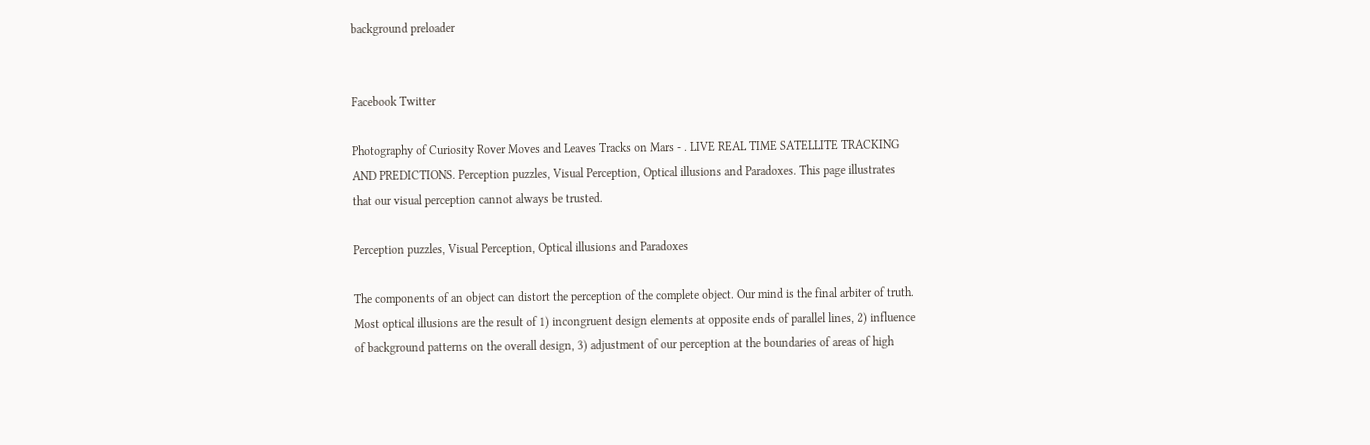background preloader


Facebook Twitter

Photography of Curiosity Rover Moves and Leaves Tracks on Mars - . LIVE REAL TIME SATELLITE TRACKING AND PREDICTIONS. Perception puzzles, Visual Perception, Optical illusions and Paradoxes. This page illustrates that our visual perception cannot always be trusted.

Perception puzzles, Visual Perception, Optical illusions and Paradoxes

The components of an object can distort the perception of the complete object. Our mind is the final arbiter of truth. Most optical illusions are the result of 1) incongruent design elements at opposite ends of parallel lines, 2) influence of background patterns on the overall design, 3) adjustment of our perception at the boundaries of areas of high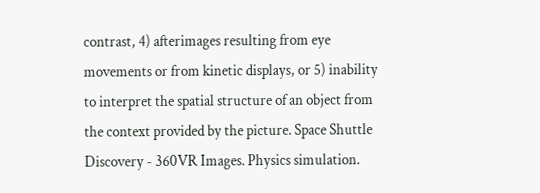contrast, 4) afterimages resulting from eye movements or from kinetic displays, or 5) inability to interpret the spatial structure of an object from the context provided by the picture. Space Shuttle Discovery - 360VR Images. Physics simulation.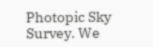Photopic Sky Survey. We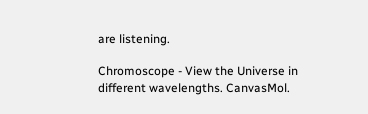are listening.

Chromoscope - View the Universe in different wavelengths. CanvasMol.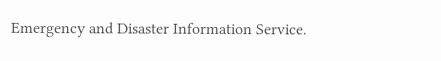Emergency and Disaster Information Service.